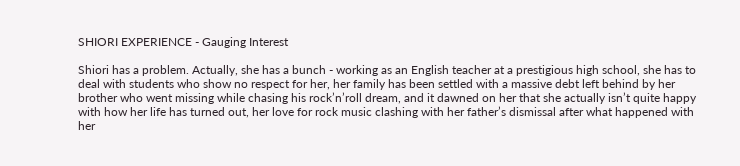SHIORI EXPERIENCE - Gauging Interest

Shiori has a problem. Actually, she has a bunch - working as an English teacher at a prestigious high school, she has to deal with students who show no respect for her, her family has been settled with a massive debt left behind by her brother who went missing while chasing his rock’n’roll dream, and it dawned on her that she actually isn’t quite happy with how her life has turned out, her love for rock music clashing with her father’s dismissal after what happened with her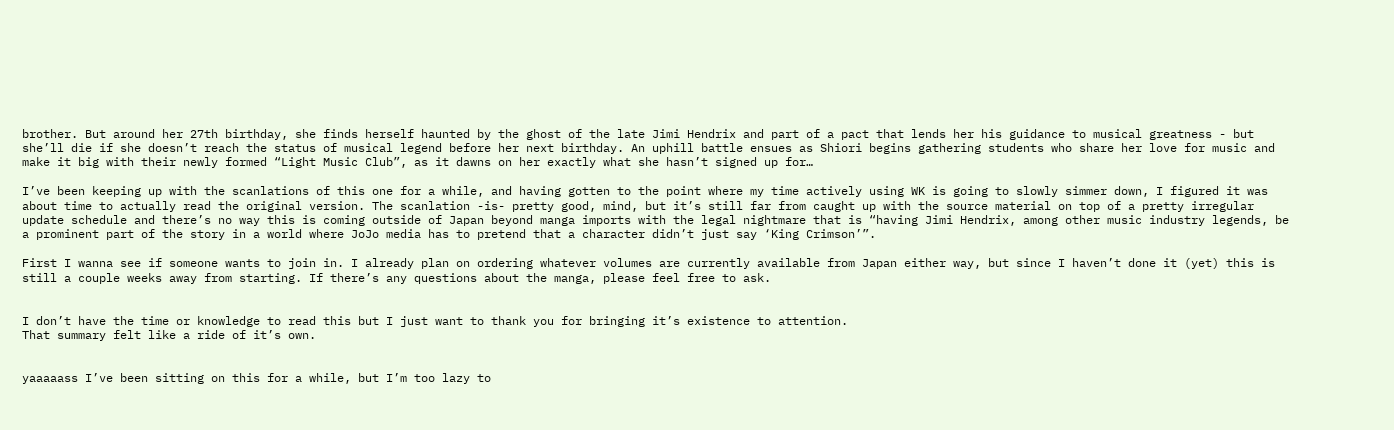brother. But around her 27th birthday, she finds herself haunted by the ghost of the late Jimi Hendrix and part of a pact that lends her his guidance to musical greatness - but she’ll die if she doesn’t reach the status of musical legend before her next birthday. An uphill battle ensues as Shiori begins gathering students who share her love for music and make it big with their newly formed “Light Music Club”, as it dawns on her exactly what she hasn’t signed up for…

I’ve been keeping up with the scanlations of this one for a while, and having gotten to the point where my time actively using WK is going to slowly simmer down, I figured it was about time to actually read the original version. The scanlation -is- pretty good, mind, but it’s still far from caught up with the source material on top of a pretty irregular update schedule and there’s no way this is coming outside of Japan beyond manga imports with the legal nightmare that is “having Jimi Hendrix, among other music industry legends, be a prominent part of the story in a world where JoJo media has to pretend that a character didn’t just say ‘King Crimson’”.

First I wanna see if someone wants to join in. I already plan on ordering whatever volumes are currently available from Japan either way, but since I haven’t done it (yet) this is still a couple weeks away from starting. If there’s any questions about the manga, please feel free to ask.


I don’t have the time or knowledge to read this but I just want to thank you for bringing it’s existence to attention.
That summary felt like a ride of it’s own.


yaaaaass I’ve been sitting on this for a while, but I’m too lazy to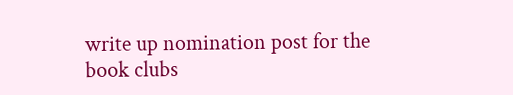write up nomination post for the book clubs